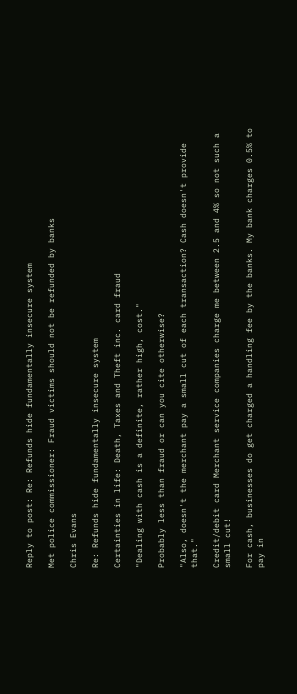Reply to post: Re: Refunds hide fundamentally insecure system

Met police commissioner: Fraud victims should not be refunded by banks

Chris Evans

Re: Refunds hide fundamentally insecure system

Certainties in life: Death, Taxes and Theft inc. card fraud

"Dealing with cash is a definite, rather high, cost."

Probably less than fraud or can you cite otherwise?

"Also, doesn't the merchant pay a small cut of each transaction? Cash doesn't provide that."

Credit/debit card Merchant service companies charge me between 2.5 and 4% so not such a small cut!

For cash, businesses do get charged a handling fee by the banks. My bank charges 0.5% to pay in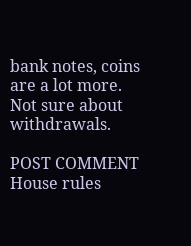bank notes, coins are a lot more. Not sure about withdrawals.

POST COMMENT House rules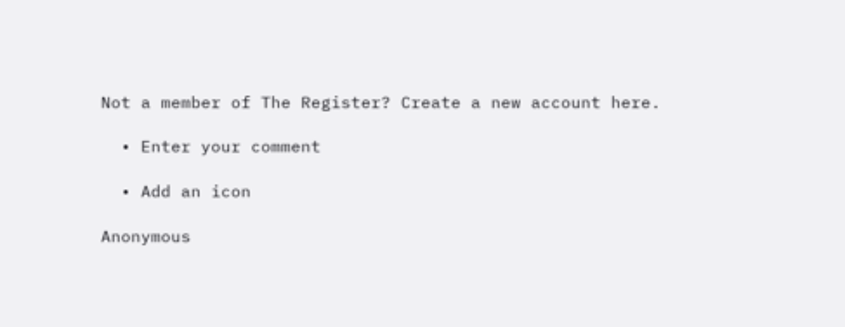Not a member of The Register? Create a new account here.

  • Enter your comment

  • Add an icon

Anonymous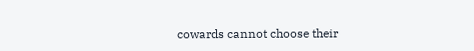cowards cannot choose their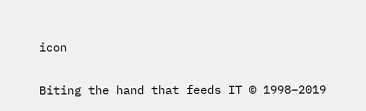icon

Biting the hand that feeds IT © 1998–2019